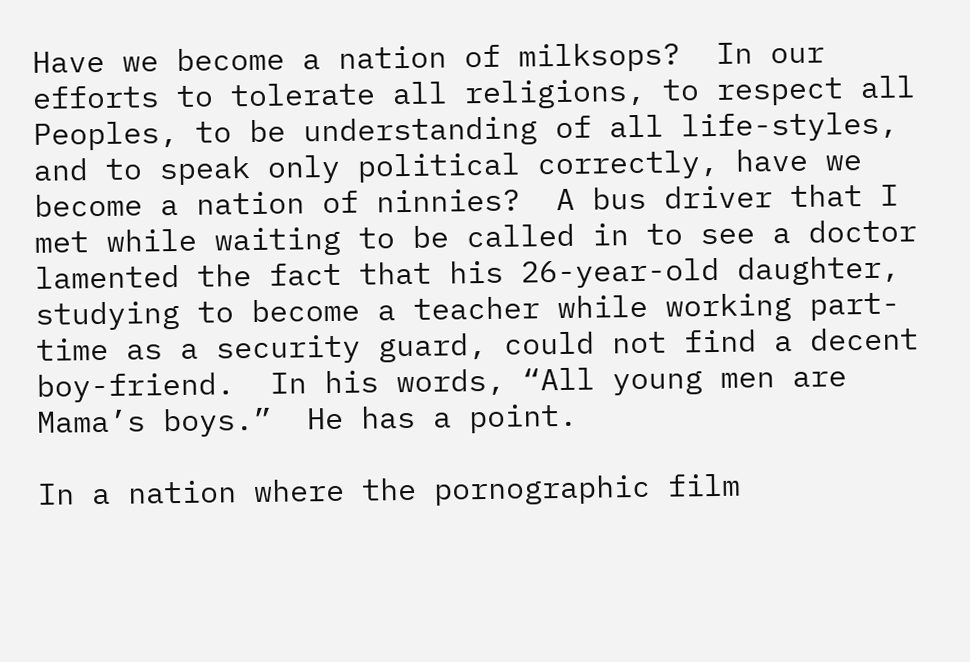Have we become a nation of milksops?  In our efforts to tolerate all religions, to respect all Peoples, to be understanding of all life-styles, and to speak only political correctly, have we become a nation of ninnies?  A bus driver that I met while waiting to be called in to see a doctor lamented the fact that his 26-year-old daughter, studying to become a teacher while working part-time as a security guard, could not find a decent boy-friend.  In his words, “All young men are Mama’s boys.”  He has a point.

In a nation where the pornographic film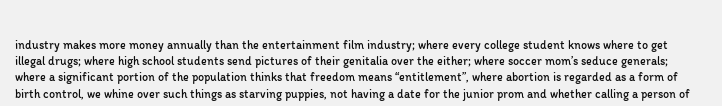industry makes more money annually than the entertainment film industry; where every college student knows where to get illegal drugs; where high school students send pictures of their genitalia over the either; where soccer mom’s seduce generals; where a significant portion of the population thinks that freedom means “entitlement”, where abortion is regarded as a form of birth control, we whine over such things as starving puppies, not having a date for the junior prom and whether calling a person of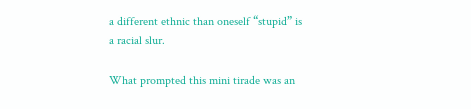a different ethnic than oneself “stupid” is a racial slur.

What prompted this mini tirade was an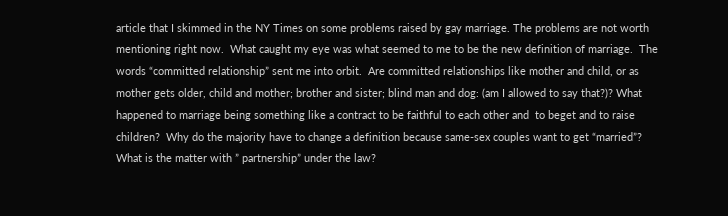article that I skimmed in the NY Times on some problems raised by gay marriage. The problems are not worth mentioning right now.  What caught my eye was what seemed to me to be the new definition of marriage.  The words “committed relationship” sent me into orbit.  Are committed relationships like mother and child, or as mother gets older, child and mother; brother and sister; blind man and dog: (am I allowed to say that?)? What happened to marriage being something like a contract to be faithful to each other and  to beget and to raise children?  Why do the majority have to change a definition because same-sex couples want to get “married”?  What is the matter with ” partnership” under the law?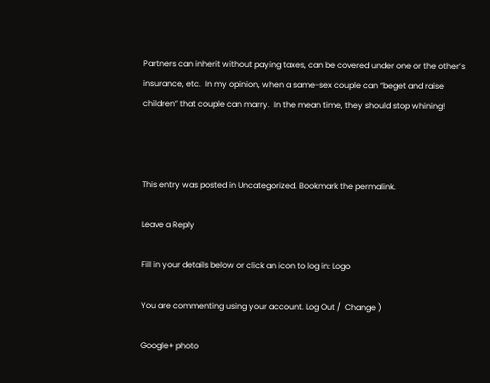Partners can inherit without paying taxes, can be covered under one or the other’s insurance, etc.  In my opinion, when a same-sex couple can “beget and raise children” that couple can marry.  In the mean time, they should stop whining!



This entry was posted in Uncategorized. Bookmark the permalink.

Leave a Reply

Fill in your details below or click an icon to log in: Logo

You are commenting using your account. Log Out /  Change )

Google+ photo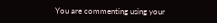You are commenting using your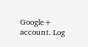Google+ account. Log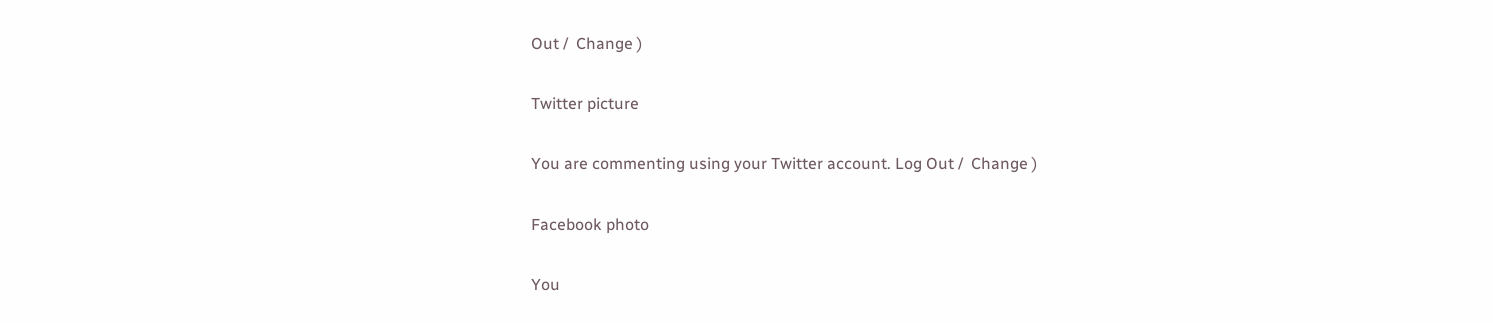Out /  Change )

Twitter picture

You are commenting using your Twitter account. Log Out /  Change )

Facebook photo

You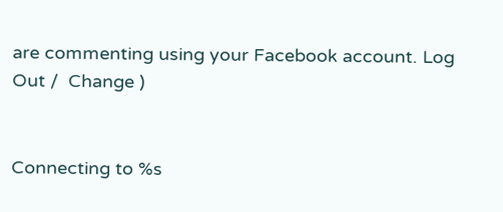are commenting using your Facebook account. Log Out /  Change )


Connecting to %s